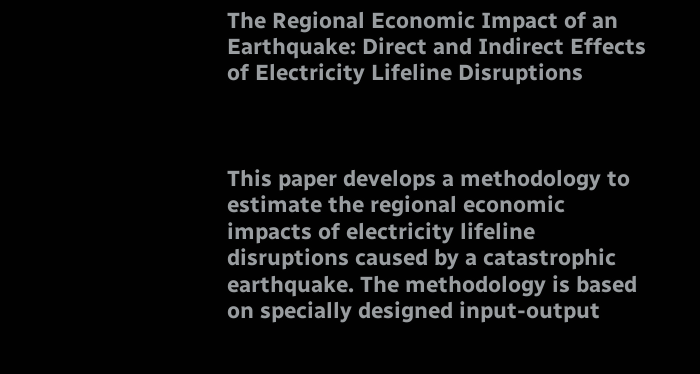The Regional Economic Impact of an Earthquake: Direct and Indirect Effects of Electricity Lifeline Disruptions



This paper develops a methodology to estimate the regional economic impacts of electricity lifeline disruptions caused by a catastrophic earthquake. The methodology is based on specially designed input-output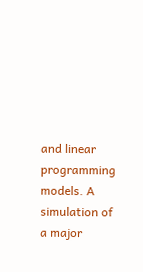and linear programming models. A simulation of a major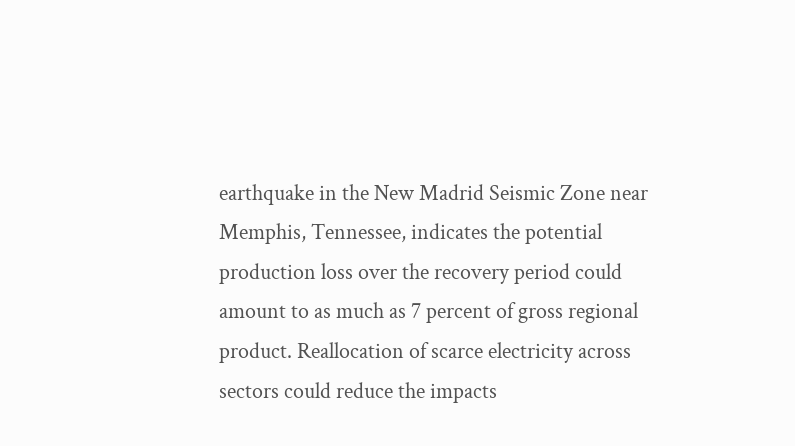earthquake in the New Madrid Seismic Zone near Memphis, Tennessee, indicates the potential production loss over the recovery period could amount to as much as 7 percent of gross regional product. Reallocation of scarce electricity across sectors could reduce the impacts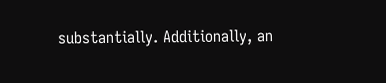substantially. Additionally, an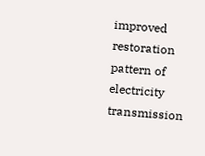improved restoration pattern of electricity transmission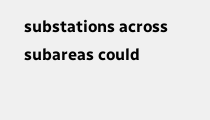substations across subareas could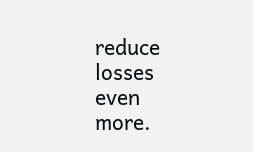reduce losses even more.